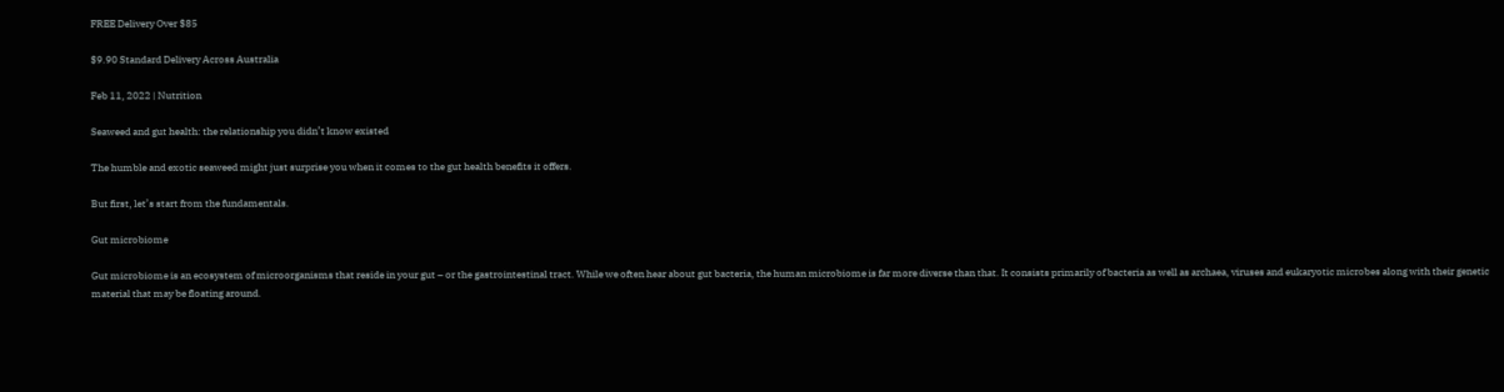FREE Delivery Over $85

$9.90 Standard Delivery Across Australia

Feb 11, 2022 | Nutrition

Seaweed and gut health: the relationship you didn’t know existed

The humble and exotic seaweed might just surprise you when it comes to the gut health benefits it offers.

But first, let’s start from the fundamentals.

Gut microbiome

Gut microbiome is an ecosystem of microorganisms that reside in your gut – or the gastrointestinal tract. While we often hear about gut bacteria, the human microbiome is far more diverse than that. It consists primarily of bacteria as well as archaea, viruses and eukaryotic microbes along with their genetic material that may be floating around.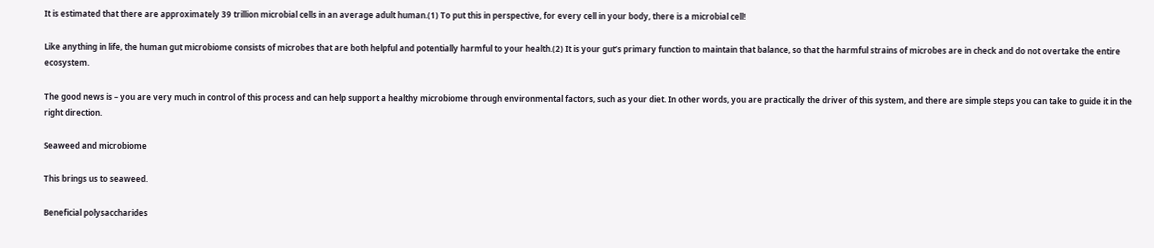It is estimated that there are approximately 39 trillion microbial cells in an average adult human.(1) To put this in perspective, for every cell in your body, there is a microbial cell!

Like anything in life, the human gut microbiome consists of microbes that are both helpful and potentially harmful to your health.(2) It is your gut’s primary function to maintain that balance, so that the harmful strains of microbes are in check and do not overtake the entire ecosystem.

The good news is – you are very much in control of this process and can help support a healthy microbiome through environmental factors, such as your diet. In other words, you are practically the driver of this system, and there are simple steps you can take to guide it in the right direction.

Seaweed and microbiome

This brings us to seaweed.

Beneficial polysaccharides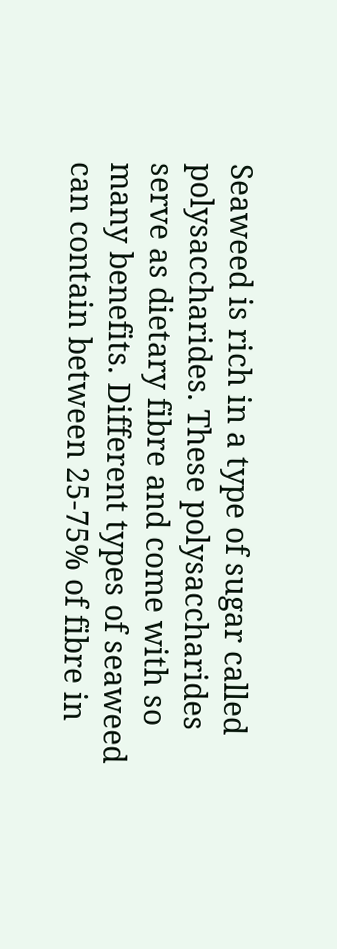Seaweed is rich in a type of sugar called polysaccharides. These polysaccharides serve as dietary fibre and come with so many benefits. Different types of seaweed can contain between 25-75% of fibre in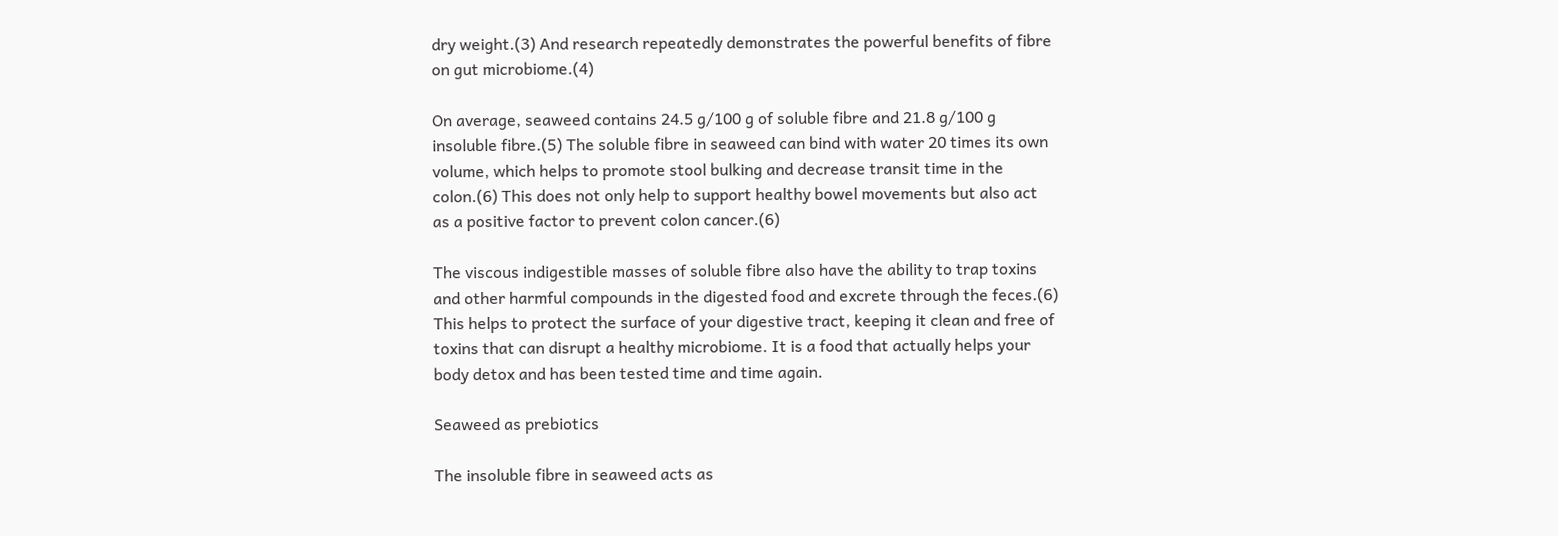dry weight.(3) And research repeatedly demonstrates the powerful benefits of fibre on gut microbiome.(4)

On average, seaweed contains 24.5 g/100 g of soluble fibre and 21.8 g/100 g insoluble fibre.(5) The soluble fibre in seaweed can bind with water 20 times its own volume, which helps to promote stool bulking and decrease transit time in the colon.(6) This does not only help to support healthy bowel movements but also act as a positive factor to prevent colon cancer.(6)

The viscous indigestible masses of soluble fibre also have the ability to trap toxins and other harmful compounds in the digested food and excrete through the feces.(6) This helps to protect the surface of your digestive tract, keeping it clean and free of toxins that can disrupt a healthy microbiome. It is a food that actually helps your body detox and has been tested time and time again.

Seaweed as prebiotics

The insoluble fibre in seaweed acts as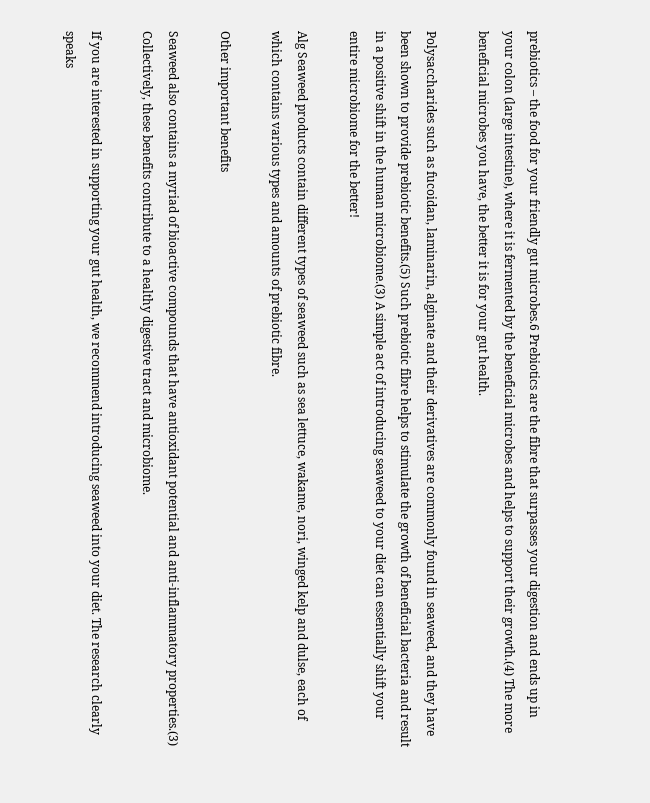prebiotics – the food for your friendly gut microbes.6 Prebiotics are the fibre that surpasses your digestion and ends up in your colon (large intestine), where it is fermented by the beneficial microbes and helps to support their growth.(4) The more beneficial microbes you have, the better it is for your gut health.

Polysaccharides such as fucoidan, laminarin, alginate and their derivatives are commonly found in seaweed, and they have been shown to provide prebiotic benefits.(5) Such prebiotic fibre helps to stimulate the growth of beneficial bacteria and result in a positive shift in the human microbiome.(3) A simple act of introducing seaweed to your diet can essentially shift your entire microbiome for the better!

Alg Seaweed products contain different types of seaweed such as sea lettuce, wakame, nori, winged kelp and dulse, each of which contains various types and amounts of prebiotic fibre.

Other important benefits

Seaweed also contains a myriad of bioactive compounds that have antioxidant potential and anti-inflammatory properties.(3) Collectively, these benefits contribute to a healthy digestive tract and microbiome.

If you are interested in supporting your gut health, we recommend introducing seaweed into your diet. The research clearly speaks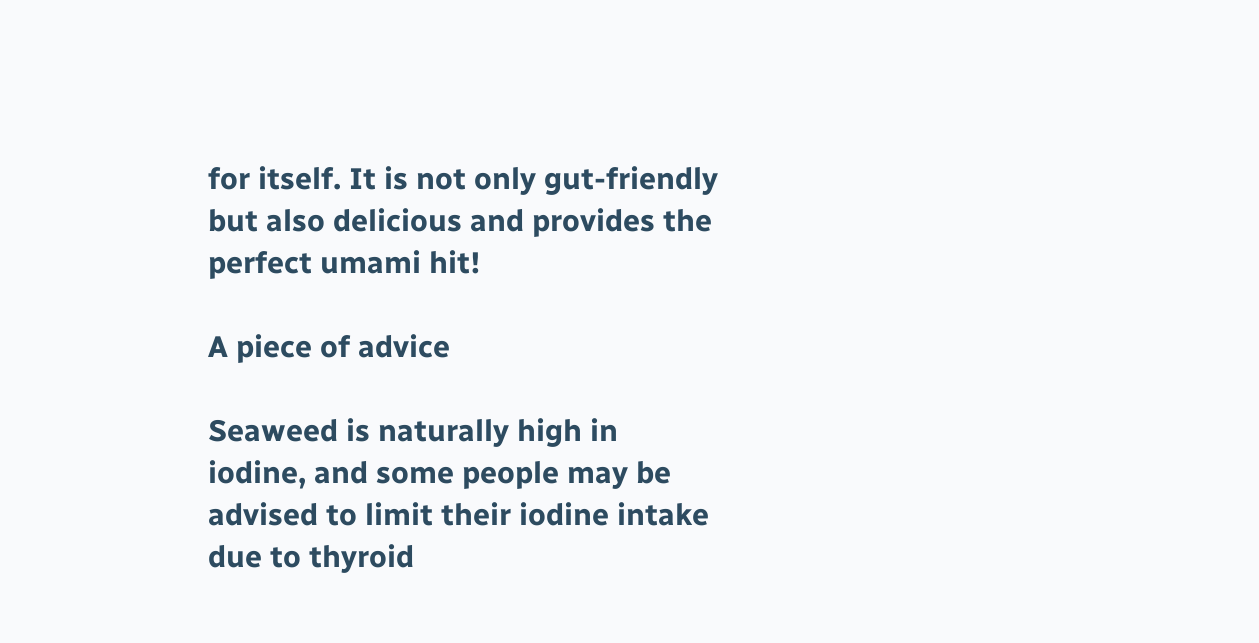for itself. It is not only gut-friendly but also delicious and provides the perfect umami hit!

A piece of advice

Seaweed is naturally high in iodine, and some people may be advised to limit their iodine intake due to thyroid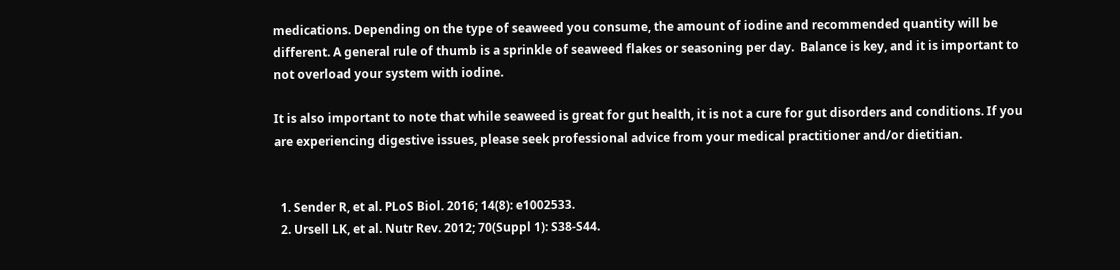medications. Depending on the type of seaweed you consume, the amount of iodine and recommended quantity will be different. A general rule of thumb is a sprinkle of seaweed flakes or seasoning per day.  Balance is key, and it is important to not overload your system with iodine.

It is also important to note that while seaweed is great for gut health, it is not a cure for gut disorders and conditions. If you are experiencing digestive issues, please seek professional advice from your medical practitioner and/or dietitian.


  1. Sender R, et al. PLoS Biol. 2016; 14(8): e1002533.
  2. Ursell LK, et al. Nutr Rev. 2012; 70(Suppl 1): S38-S44.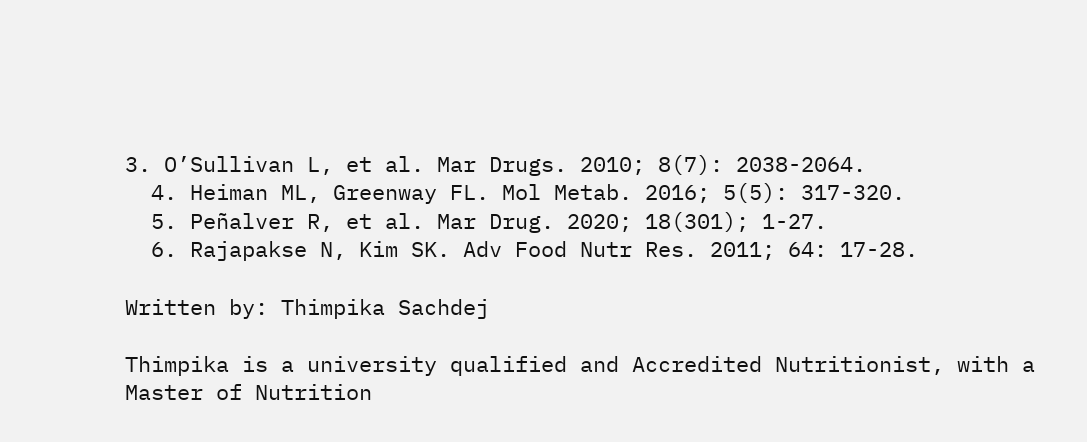3. O’Sullivan L, et al. Mar Drugs. 2010; 8(7): 2038-2064.
  4. Heiman ML, Greenway FL. Mol Metab. 2016; 5(5): 317-320.
  5. Peñalver R, et al. Mar Drug. 2020; 18(301); 1-27.
  6. Rajapakse N, Kim SK. Adv Food Nutr Res. 2011; 64: 17-28.

Written by: Thimpika Sachdej

Thimpika is a university qualified and Accredited Nutritionist, with a Master of Nutrition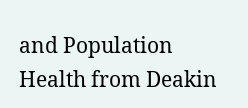and Population Health from Deakin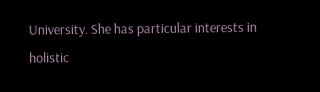University. She has particular interests in holistic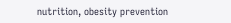nutrition, obesity prevention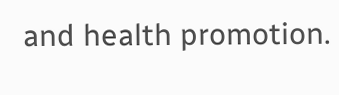and health promotion.